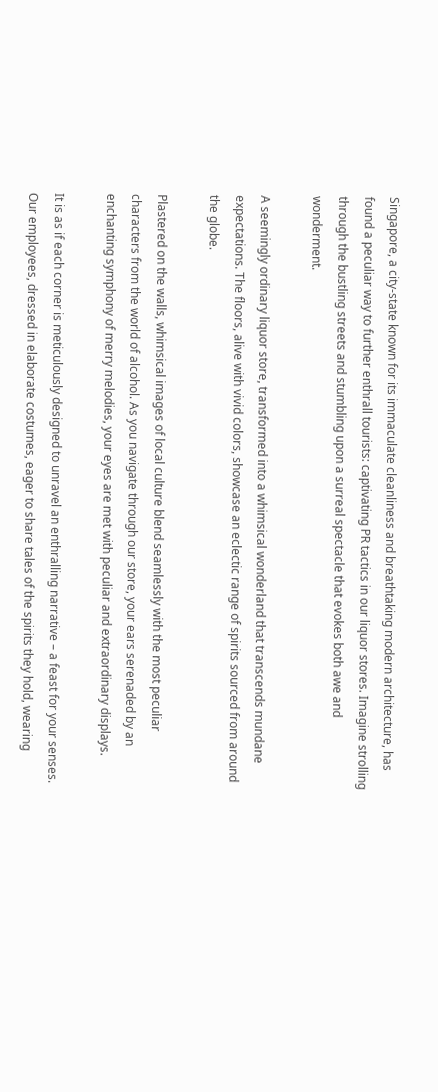Singapore, a city-state known for its immaculate cleanliness and breathtaking modern architecture, has found a peculiar way to further enthrall tourists: captivating PR tactics in our liquor stores. Imagine strolling through the bustling streets and stumbling upon a surreal spectacle that evokes both awe and wonderment.

A seemingly ordinary liquor store, transformed into a whimsical wonderland that transcends mundane expectations. The floors, alive with vivid colors, showcase an eclectic range of spirits sourced from around the globe.

Plastered on the walls, whimsical images of local culture blend seamlessly with the most peculiar characters from the world of alcohol. As you navigate through our store, your ears serenaded by an enchanting symphony of merry melodies, your eyes are met with peculiar and extraordinary displays.

It is as if each corner is meticulously designed to unravel an enthralling narrative – a feast for your senses. Our employees, dressed in elaborate costumes, eager to share tales of the spirits they hold, wearing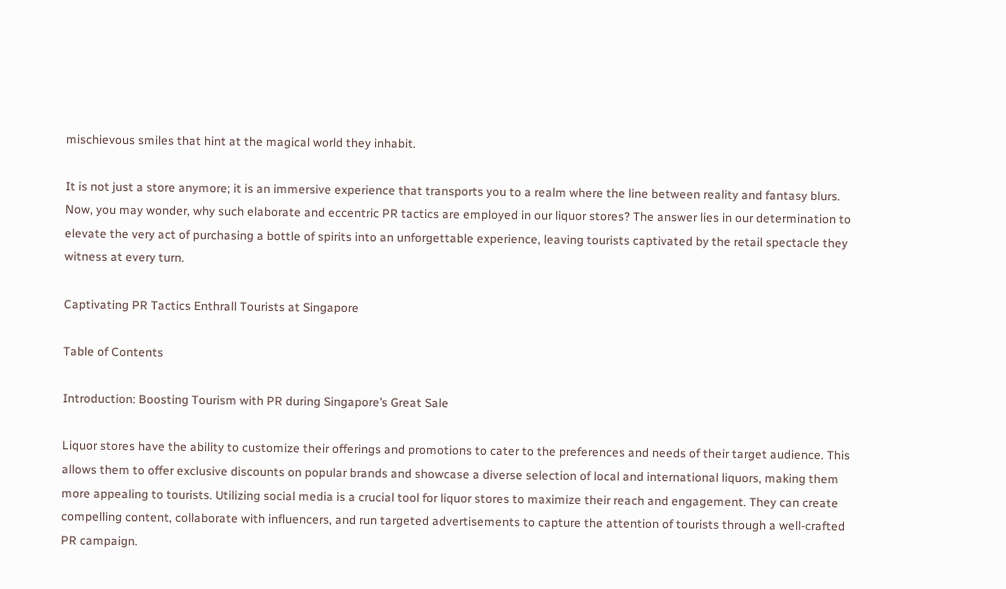mischievous smiles that hint at the magical world they inhabit.

It is not just a store anymore; it is an immersive experience that transports you to a realm where the line between reality and fantasy blurs. Now, you may wonder, why such elaborate and eccentric PR tactics are employed in our liquor stores? The answer lies in our determination to elevate the very act of purchasing a bottle of spirits into an unforgettable experience, leaving tourists captivated by the retail spectacle they witness at every turn.

Captivating PR Tactics Enthrall Tourists at Singapore

Table of Contents

Introduction: Boosting Tourism with PR during Singapore’s Great Sale

Liquor stores have the ability to customize their offerings and promotions to cater to the preferences and needs of their target audience. This allows them to offer exclusive discounts on popular brands and showcase a diverse selection of local and international liquors, making them more appealing to tourists. Utilizing social media is a crucial tool for liquor stores to maximize their reach and engagement. They can create compelling content, collaborate with influencers, and run targeted advertisements to capture the attention of tourists through a well-crafted PR campaign.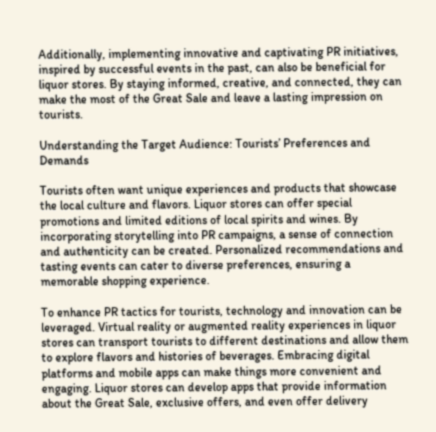Additionally, implementing innovative and captivating PR initiatives, inspired by successful events in the past, can also be beneficial for liquor stores. By staying informed, creative, and connected, they can make the most of the Great Sale and leave a lasting impression on tourists.

Understanding the Target Audience: Tourists’ Preferences and Demands

Tourists often want unique experiences and products that showcase the local culture and flavors. Liquor stores can offer special promotions and limited editions of local spirits and wines. By incorporating storytelling into PR campaigns, a sense of connection and authenticity can be created. Personalized recommendations and tasting events can cater to diverse preferences, ensuring a memorable shopping experience.

To enhance PR tactics for tourists, technology and innovation can be leveraged. Virtual reality or augmented reality experiences in liquor stores can transport tourists to different destinations and allow them to explore flavors and histories of beverages. Embracing digital platforms and mobile apps can make things more convenient and engaging. Liquor stores can develop apps that provide information about the Great Sale, exclusive offers, and even offer delivery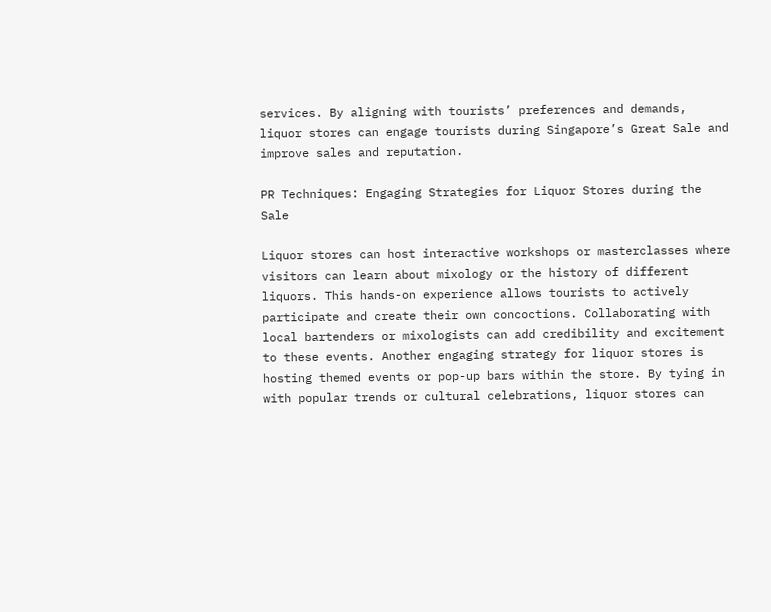services. By aligning with tourists’ preferences and demands, liquor stores can engage tourists during Singapore’s Great Sale and improve sales and reputation.

PR Techniques: Engaging Strategies for Liquor Stores during the Sale

Liquor stores can host interactive workshops or masterclasses where visitors can learn about mixology or the history of different liquors. This hands-on experience allows tourists to actively participate and create their own concoctions. Collaborating with local bartenders or mixologists can add credibility and excitement to these events. Another engaging strategy for liquor stores is hosting themed events or pop-up bars within the store. By tying in with popular trends or cultural celebrations, liquor stores can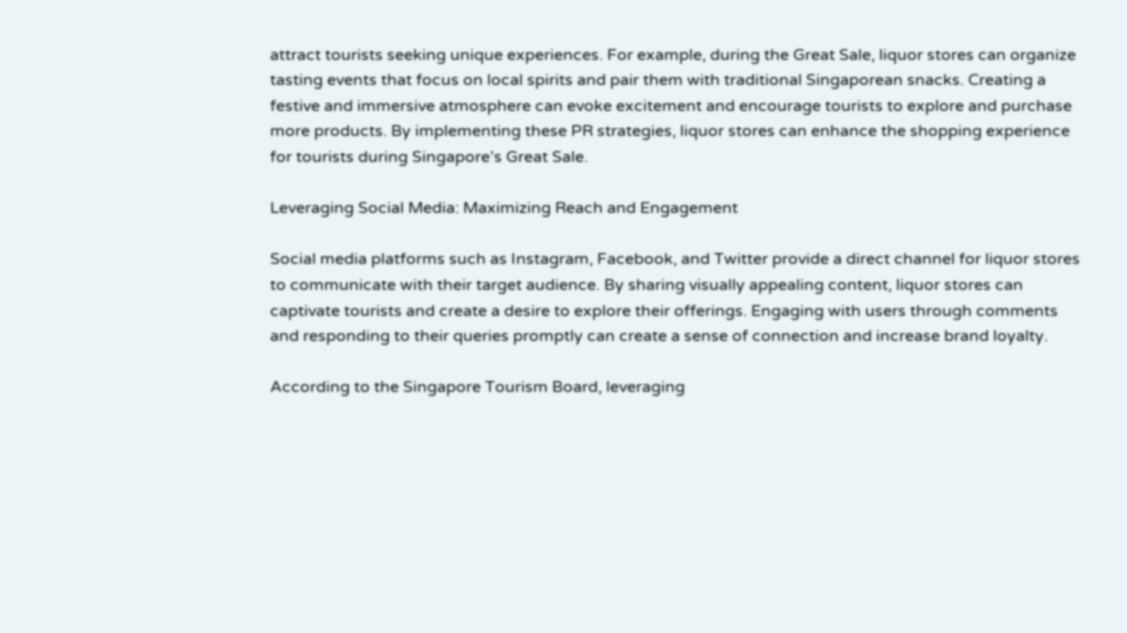attract tourists seeking unique experiences. For example, during the Great Sale, liquor stores can organize tasting events that focus on local spirits and pair them with traditional Singaporean snacks. Creating a festive and immersive atmosphere can evoke excitement and encourage tourists to explore and purchase more products. By implementing these PR strategies, liquor stores can enhance the shopping experience for tourists during Singapore’s Great Sale.

Leveraging Social Media: Maximizing Reach and Engagement

Social media platforms such as Instagram, Facebook, and Twitter provide a direct channel for liquor stores to communicate with their target audience. By sharing visually appealing content, liquor stores can captivate tourists and create a desire to explore their offerings. Engaging with users through comments and responding to their queries promptly can create a sense of connection and increase brand loyalty.

According to the Singapore Tourism Board, leveraging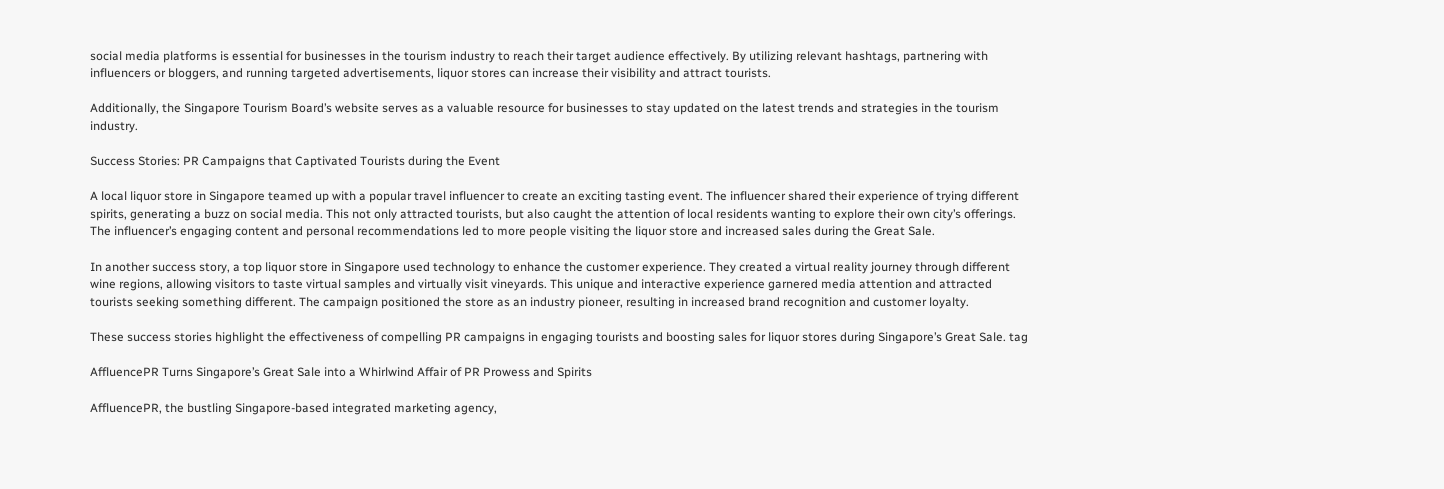social media platforms is essential for businesses in the tourism industry to reach their target audience effectively. By utilizing relevant hashtags, partnering with influencers or bloggers, and running targeted advertisements, liquor stores can increase their visibility and attract tourists.

Additionally, the Singapore Tourism Board’s website serves as a valuable resource for businesses to stay updated on the latest trends and strategies in the tourism industry.

Success Stories: PR Campaigns that Captivated Tourists during the Event

A local liquor store in Singapore teamed up with a popular travel influencer to create an exciting tasting event. The influencer shared their experience of trying different spirits, generating a buzz on social media. This not only attracted tourists, but also caught the attention of local residents wanting to explore their own city’s offerings. The influencer’s engaging content and personal recommendations led to more people visiting the liquor store and increased sales during the Great Sale.

In another success story, a top liquor store in Singapore used technology to enhance the customer experience. They created a virtual reality journey through different wine regions, allowing visitors to taste virtual samples and virtually visit vineyards. This unique and interactive experience garnered media attention and attracted tourists seeking something different. The campaign positioned the store as an industry pioneer, resulting in increased brand recognition and customer loyalty.

These success stories highlight the effectiveness of compelling PR campaigns in engaging tourists and boosting sales for liquor stores during Singapore’s Great Sale. tag

AffluencePR Turns Singapore’s Great Sale into a Whirlwind Affair of PR Prowess and Spirits

AffluencePR, the bustling Singapore-based integrated marketing agency,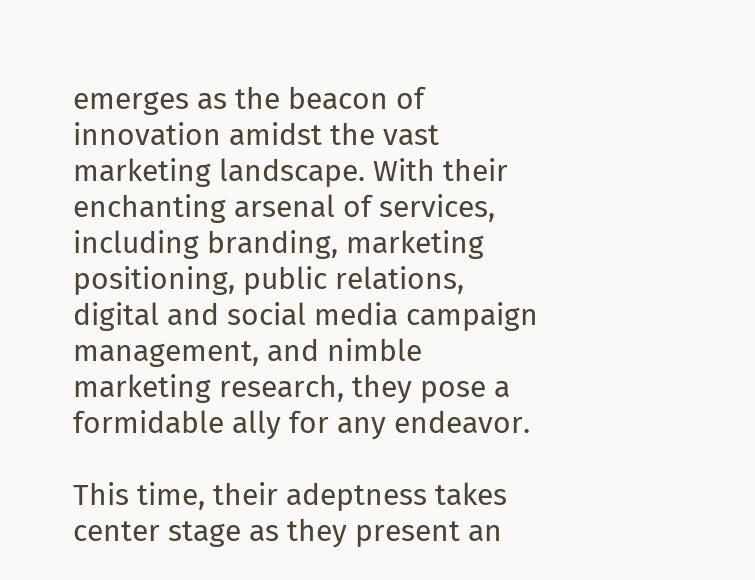emerges as the beacon of innovation amidst the vast marketing landscape. With their enchanting arsenal of services, including branding, marketing positioning, public relations, digital and social media campaign management, and nimble marketing research, they pose a formidable ally for any endeavor.

This time, their adeptness takes center stage as they present an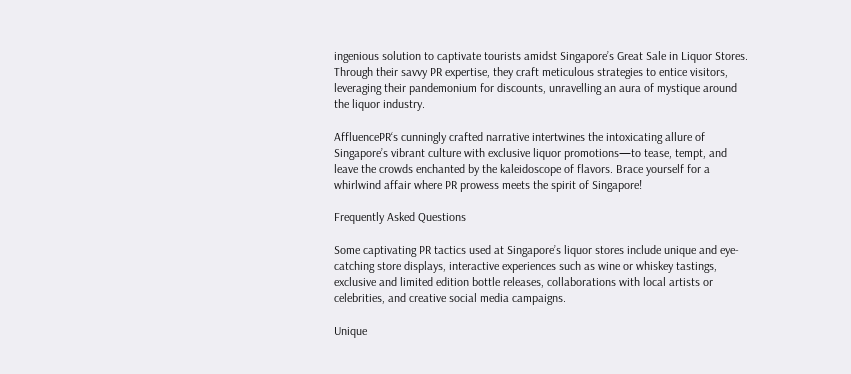ingenious solution to captivate tourists amidst Singapore’s Great Sale in Liquor Stores. Through their savvy PR expertise, they craft meticulous strategies to entice visitors, leveraging their pandemonium for discounts, unravelling an aura of mystique around the liquor industry.

AffluencePR‘s cunningly crafted narrative intertwines the intoxicating allure of Singapore’s vibrant culture with exclusive liquor promotions—to tease, tempt, and leave the crowds enchanted by the kaleidoscope of flavors. Brace yourself for a whirlwind affair where PR prowess meets the spirit of Singapore!

Frequently Asked Questions

Some captivating PR tactics used at Singapore’s liquor stores include unique and eye-catching store displays, interactive experiences such as wine or whiskey tastings, exclusive and limited edition bottle releases, collaborations with local artists or celebrities, and creative social media campaigns.

Unique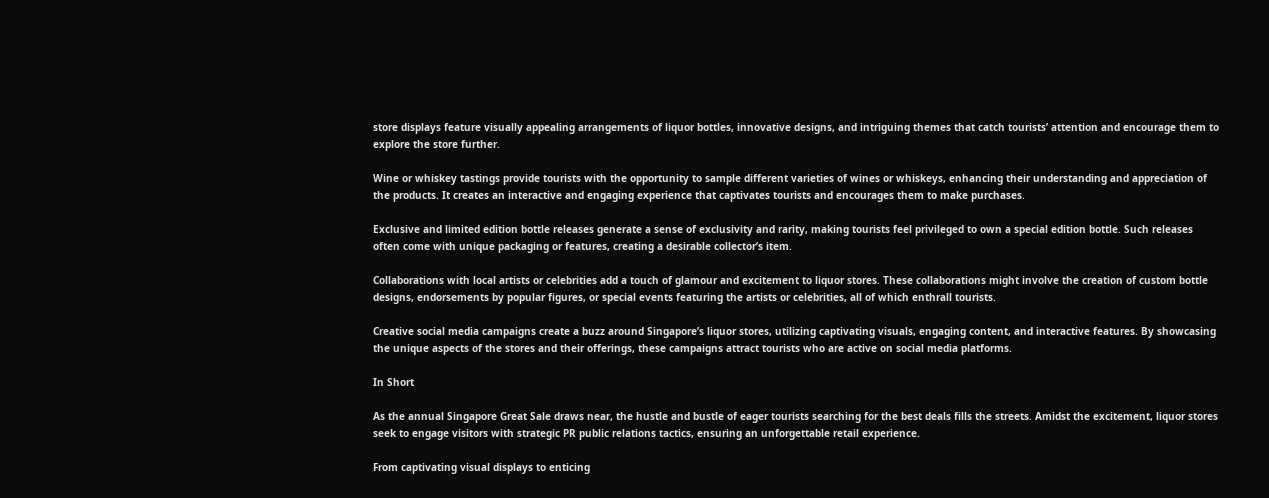store displays feature visually appealing arrangements of liquor bottles, innovative designs, and intriguing themes that catch tourists’ attention and encourage them to explore the store further.

Wine or whiskey tastings provide tourists with the opportunity to sample different varieties of wines or whiskeys, enhancing their understanding and appreciation of the products. It creates an interactive and engaging experience that captivates tourists and encourages them to make purchases.

Exclusive and limited edition bottle releases generate a sense of exclusivity and rarity, making tourists feel privileged to own a special edition bottle. Such releases often come with unique packaging or features, creating a desirable collector’s item.

Collaborations with local artists or celebrities add a touch of glamour and excitement to liquor stores. These collaborations might involve the creation of custom bottle designs, endorsements by popular figures, or special events featuring the artists or celebrities, all of which enthrall tourists.

Creative social media campaigns create a buzz around Singapore’s liquor stores, utilizing captivating visuals, engaging content, and interactive features. By showcasing the unique aspects of the stores and their offerings, these campaigns attract tourists who are active on social media platforms.

In Short

As the annual Singapore Great Sale draws near, the hustle and bustle of eager tourists searching for the best deals fills the streets. Amidst the excitement, liquor stores seek to engage visitors with strategic PR public relations tactics, ensuring an unforgettable retail experience.

From captivating visual displays to enticing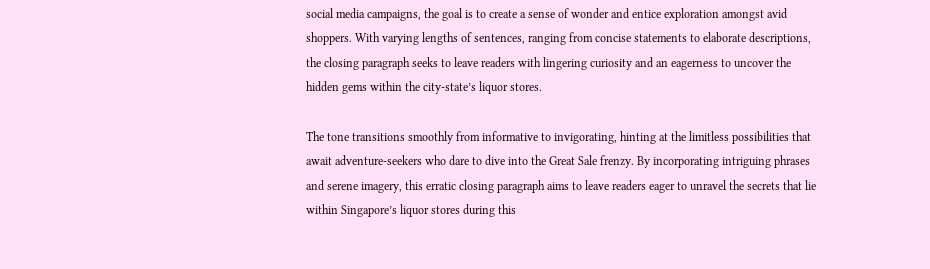social media campaigns, the goal is to create a sense of wonder and entice exploration amongst avid shoppers. With varying lengths of sentences, ranging from concise statements to elaborate descriptions, the closing paragraph seeks to leave readers with lingering curiosity and an eagerness to uncover the hidden gems within the city-state’s liquor stores.

The tone transitions smoothly from informative to invigorating, hinting at the limitless possibilities that await adventure-seekers who dare to dive into the Great Sale frenzy. By incorporating intriguing phrases and serene imagery, this erratic closing paragraph aims to leave readers eager to unravel the secrets that lie within Singapore’s liquor stores during this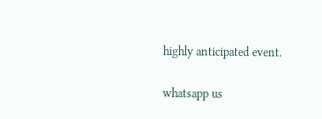highly anticipated event.

whatsapp us